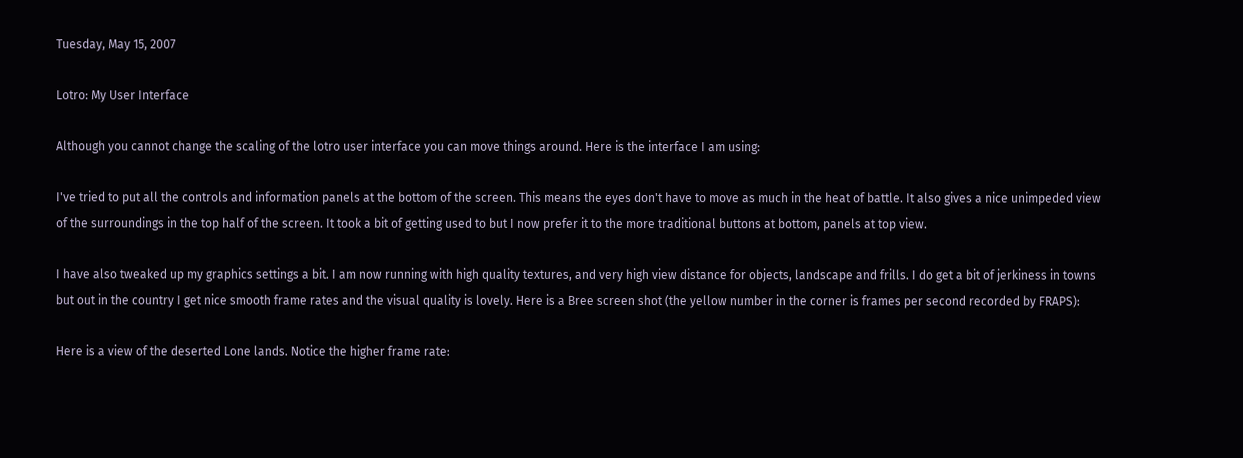Tuesday, May 15, 2007

Lotro: My User Interface

Although you cannot change the scaling of the lotro user interface you can move things around. Here is the interface I am using:

I've tried to put all the controls and information panels at the bottom of the screen. This means the eyes don't have to move as much in the heat of battle. It also gives a nice unimpeded view of the surroundings in the top half of the screen. It took a bit of getting used to but I now prefer it to the more traditional buttons at bottom, panels at top view.

I have also tweaked up my graphics settings a bit. I am now running with high quality textures, and very high view distance for objects, landscape and frills. I do get a bit of jerkiness in towns but out in the country I get nice smooth frame rates and the visual quality is lovely. Here is a Bree screen shot (the yellow number in the corner is frames per second recorded by FRAPS):

Here is a view of the deserted Lone lands. Notice the higher frame rate: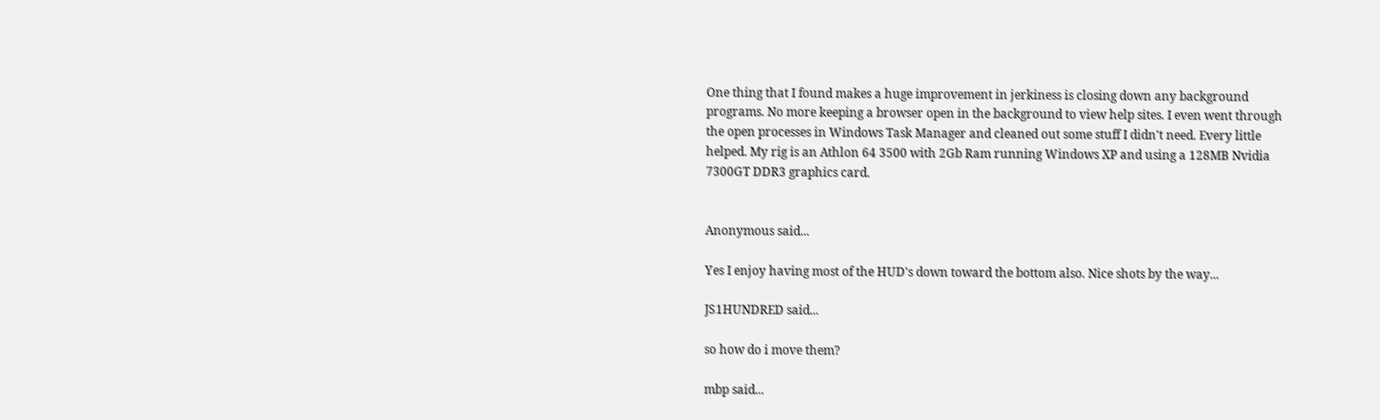One thing that I found makes a huge improvement in jerkiness is closing down any background programs. No more keeping a browser open in the background to view help sites. I even went through the open processes in Windows Task Manager and cleaned out some stuff I didn't need. Every little helped. My rig is an Athlon 64 3500 with 2Gb Ram running Windows XP and using a 128MB Nvidia 7300GT DDR3 graphics card.


Anonymous said...

Yes I enjoy having most of the HUD's down toward the bottom also. Nice shots by the way...

JS1HUNDRED said...

so how do i move them?

mbp said...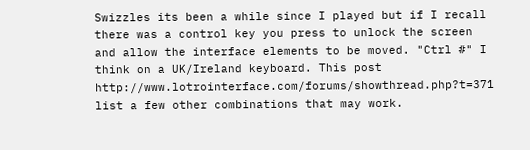Swizzles its been a while since I played but if I recall there was a control key you press to unlock the screen and allow the interface elements to be moved. "Ctrl #" I think on a UK/Ireland keyboard. This post http://www.lotrointerface.com/forums/showthread.php?t=371 list a few other combinations that may work.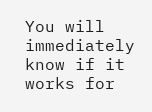You will immediately know if it works for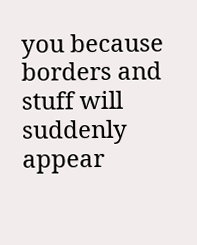you because borders and stuff will suddenly appear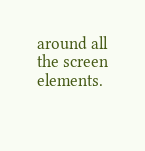around all the screen elements.